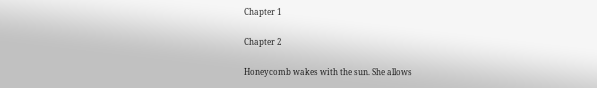Chapter 1

Chapter 2

Honeycomb wakes with the sun. She allows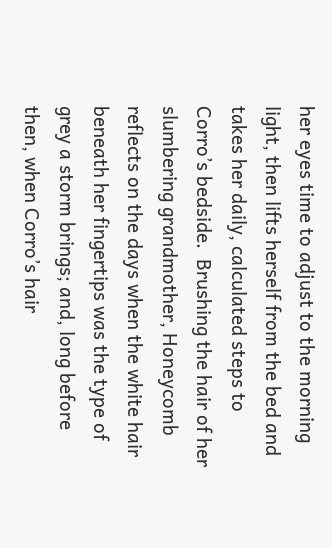her eyes time to adjust to the morning light, then lifts herself from the bed and takes her daily, calculated steps to Corro’s bedside.  Brushing the hair of her slumbering grandmother, Honeycomb reflects on the days when the white hair beneath her fingertips was the type of grey a storm brings; and, long before then, when Corro’s hair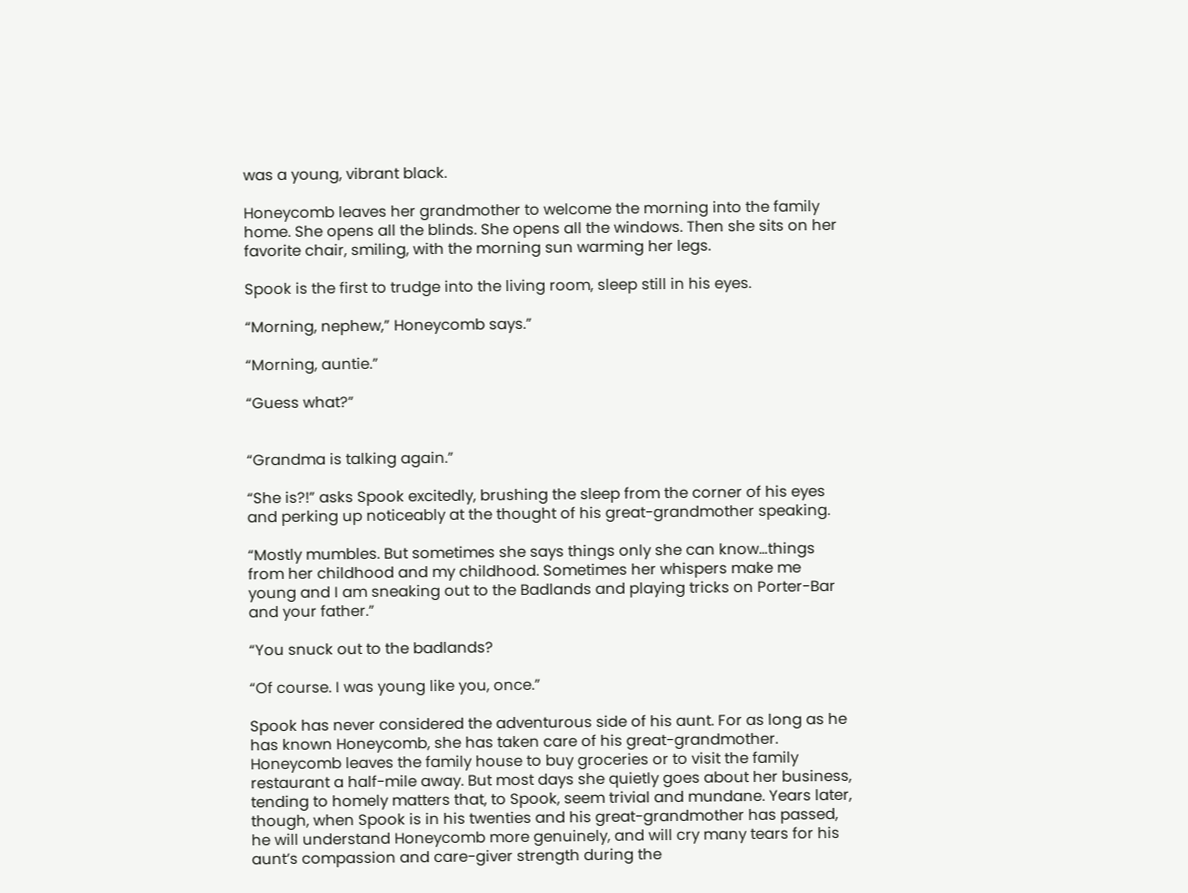was a young, vibrant black.

Honeycomb leaves her grandmother to welcome the morning into the family home. She opens all the blinds. She opens all the windows. Then she sits on her favorite chair, smiling, with the morning sun warming her legs.

Spook is the first to trudge into the living room, sleep still in his eyes.

“Morning, nephew,” Honeycomb says.”

“Morning, auntie.”

“Guess what?”


“Grandma is talking again.”

“She is?!” asks Spook excitedly, brushing the sleep from the corner of his eyes and perking up noticeably at the thought of his great-grandmother speaking.

“Mostly mumbles. But sometimes she says things only she can know…things from her childhood and my childhood. Sometimes her whispers make me young and I am sneaking out to the Badlands and playing tricks on Porter-Bar and your father.”

“You snuck out to the badlands?

“Of course. I was young like you, once.”

Spook has never considered the adventurous side of his aunt. For as long as he has known Honeycomb, she has taken care of his great-grandmother. Honeycomb leaves the family house to buy groceries or to visit the family restaurant a half-mile away. But most days she quietly goes about her business, tending to homely matters that, to Spook, seem trivial and mundane. Years later, though, when Spook is in his twenties and his great-grandmother has passed, he will understand Honeycomb more genuinely, and will cry many tears for his aunt’s compassion and care-giver strength during the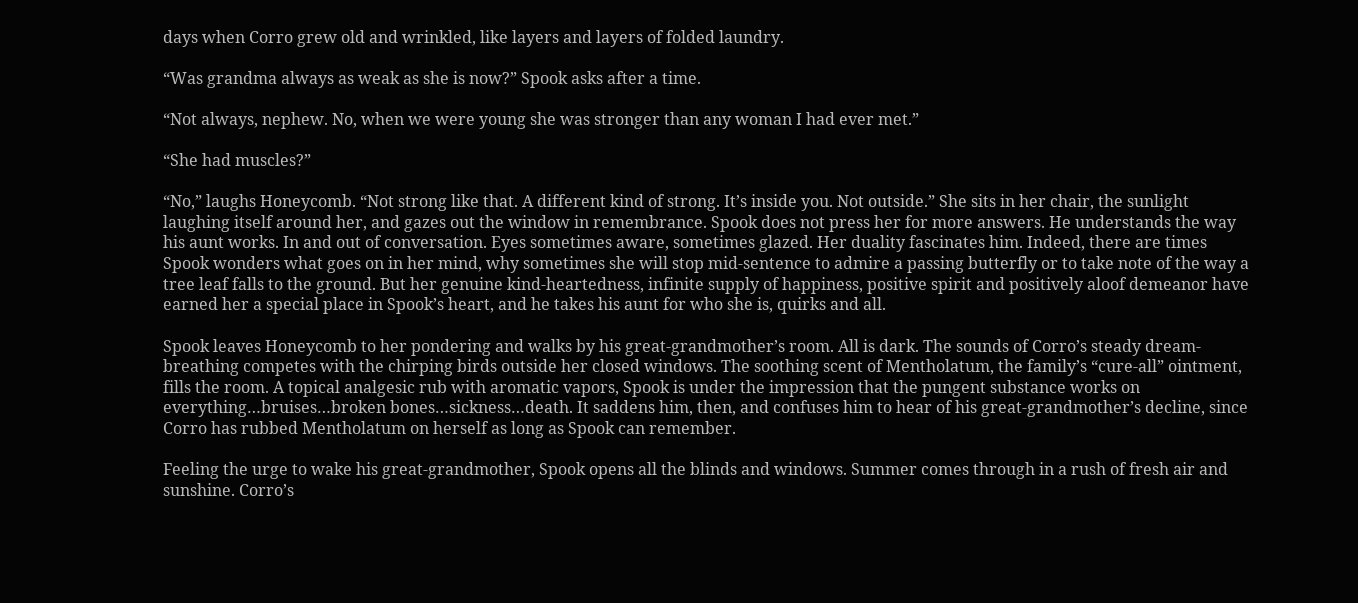days when Corro grew old and wrinkled, like layers and layers of folded laundry.

“Was grandma always as weak as she is now?” Spook asks after a time.

“Not always, nephew. No, when we were young she was stronger than any woman I had ever met.”

“She had muscles?”

“No,” laughs Honeycomb. “Not strong like that. A different kind of strong. It’s inside you. Not outside.” She sits in her chair, the sunlight laughing itself around her, and gazes out the window in remembrance. Spook does not press her for more answers. He understands the way his aunt works. In and out of conversation. Eyes sometimes aware, sometimes glazed. Her duality fascinates him. Indeed, there are times Spook wonders what goes on in her mind, why sometimes she will stop mid-sentence to admire a passing butterfly or to take note of the way a tree leaf falls to the ground. But her genuine kind-heartedness, infinite supply of happiness, positive spirit and positively aloof demeanor have earned her a special place in Spook’s heart, and he takes his aunt for who she is, quirks and all.

Spook leaves Honeycomb to her pondering and walks by his great-grandmother’s room. All is dark. The sounds of Corro’s steady dream-breathing competes with the chirping birds outside her closed windows. The soothing scent of Mentholatum, the family’s “cure-all” ointment, fills the room. A topical analgesic rub with aromatic vapors, Spook is under the impression that the pungent substance works on everything…bruises…broken bones…sickness…death. It saddens him, then, and confuses him to hear of his great-grandmother’s decline, since Corro has rubbed Mentholatum on herself as long as Spook can remember.

Feeling the urge to wake his great-grandmother, Spook opens all the blinds and windows. Summer comes through in a rush of fresh air and sunshine. Corro’s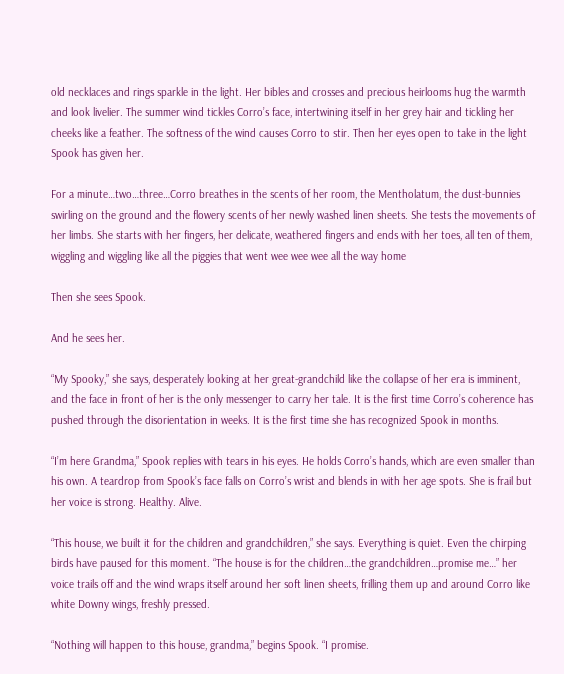old necklaces and rings sparkle in the light. Her bibles and crosses and precious heirlooms hug the warmth and look livelier. The summer wind tickles Corro’s face, intertwining itself in her grey hair and tickling her cheeks like a feather. The softness of the wind causes Corro to stir. Then her eyes open to take in the light Spook has given her.

For a minute…two…three…Corro breathes in the scents of her room, the Mentholatum, the dust-bunnies swirling on the ground and the flowery scents of her newly washed linen sheets. She tests the movements of her limbs. She starts with her fingers, her delicate, weathered fingers and ends with her toes, all ten of them, wiggling and wiggling like all the piggies that went wee wee wee all the way home

Then she sees Spook.

And he sees her.

“My Spooky,” she says, desperately looking at her great-grandchild like the collapse of her era is imminent, and the face in front of her is the only messenger to carry her tale. It is the first time Corro’s coherence has pushed through the disorientation in weeks. It is the first time she has recognized Spook in months.

“I’m here Grandma,” Spook replies with tears in his eyes. He holds Corro’s hands, which are even smaller than his own. A teardrop from Spook’s face falls on Corro’s wrist and blends in with her age spots. She is frail but her voice is strong. Healthy. Alive.

“This house, we built it for the children and grandchildren,” she says. Everything is quiet. Even the chirping birds have paused for this moment. “The house is for the children…the grandchildren…promise me…” her voice trails off and the wind wraps itself around her soft linen sheets, frilling them up and around Corro like white Downy wings, freshly pressed.

“Nothing will happen to this house, grandma,” begins Spook. “I promise.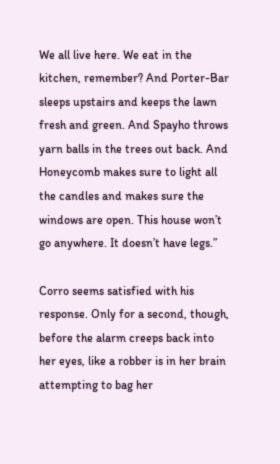We all live here. We eat in the kitchen, remember? And Porter-Bar sleeps upstairs and keeps the lawn fresh and green. And Spayho throws yarn balls in the trees out back. And Honeycomb makes sure to light all the candles and makes sure the windows are open. This house won’t go anywhere. It doesn’t have legs.”

Corro seems satisfied with his response. Only for a second, though, before the alarm creeps back into her eyes, like a robber is in her brain attempting to bag her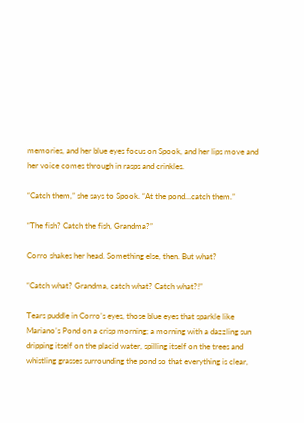memories, and her blue eyes focus on Spook, and her lips move and her voice comes through in rasps and crinkles.

“Catch them,” she says to Spook. “At the pond…catch them.”

“The fish? Catch the fish, Grandma?”

Corro shakes her head. Something else, then. But what?

“Catch what? Grandma, catch what? Catch what?!”

Tears puddle in Corro’s eyes, those blue eyes that sparkle like Mariano’s Pond on a crisp morning; a morning with a dazzling sun dripping itself on the placid water, spilling itself on the trees and whistling grasses surrounding the pond so that everything is clear,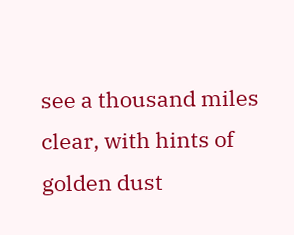see a thousand miles clear, with hints of golden dust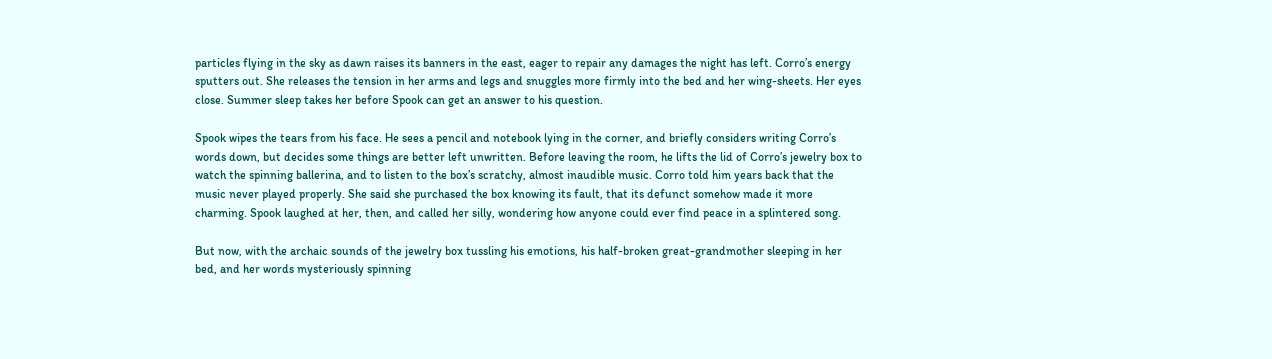particles flying in the sky as dawn raises its banners in the east, eager to repair any damages the night has left. Corro’s energy sputters out. She releases the tension in her arms and legs and snuggles more firmly into the bed and her wing-sheets. Her eyes close. Summer sleep takes her before Spook can get an answer to his question.

Spook wipes the tears from his face. He sees a pencil and notebook lying in the corner, and briefly considers writing Corro’s words down, but decides some things are better left unwritten. Before leaving the room, he lifts the lid of Corro’s jewelry box to watch the spinning ballerina, and to listen to the box’s scratchy, almost inaudible music. Corro told him years back that the music never played properly. She said she purchased the box knowing its fault, that its defunct somehow made it more charming. Spook laughed at her, then, and called her silly, wondering how anyone could ever find peace in a splintered song.

But now, with the archaic sounds of the jewelry box tussling his emotions, his half-broken great-grandmother sleeping in her bed, and her words mysteriously spinning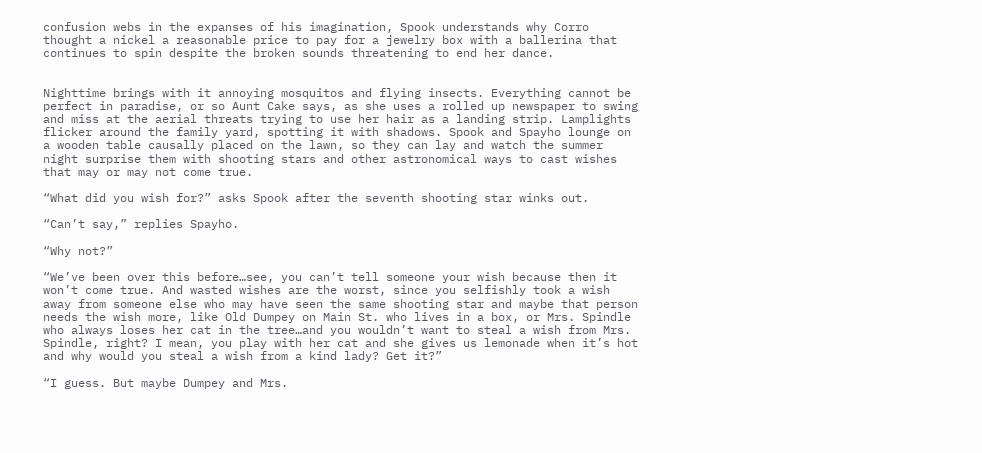confusion webs in the expanses of his imagination, Spook understands why Corro thought a nickel a reasonable price to pay for a jewelry box with a ballerina that continues to spin despite the broken sounds threatening to end her dance.


Nighttime brings with it annoying mosquitos and flying insects. Everything cannot be perfect in paradise, or so Aunt Cake says, as she uses a rolled up newspaper to swing and miss at the aerial threats trying to use her hair as a landing strip. Lamplights flicker around the family yard, spotting it with shadows. Spook and Spayho lounge on a wooden table causally placed on the lawn, so they can lay and watch the summer night surprise them with shooting stars and other astronomical ways to cast wishes that may or may not come true.

“What did you wish for?” asks Spook after the seventh shooting star winks out.

“Can’t say,” replies Spayho.

“Why not?”

“We’ve been over this before…see, you can’t tell someone your wish because then it won’t come true. And wasted wishes are the worst, since you selfishly took a wish away from someone else who may have seen the same shooting star and maybe that person needs the wish more, like Old Dumpey on Main St. who lives in a box, or Mrs. Spindle who always loses her cat in the tree…and you wouldn’t want to steal a wish from Mrs. Spindle, right? I mean, you play with her cat and she gives us lemonade when it’s hot and why would you steal a wish from a kind lady? Get it?”

“I guess. But maybe Dumpey and Mrs.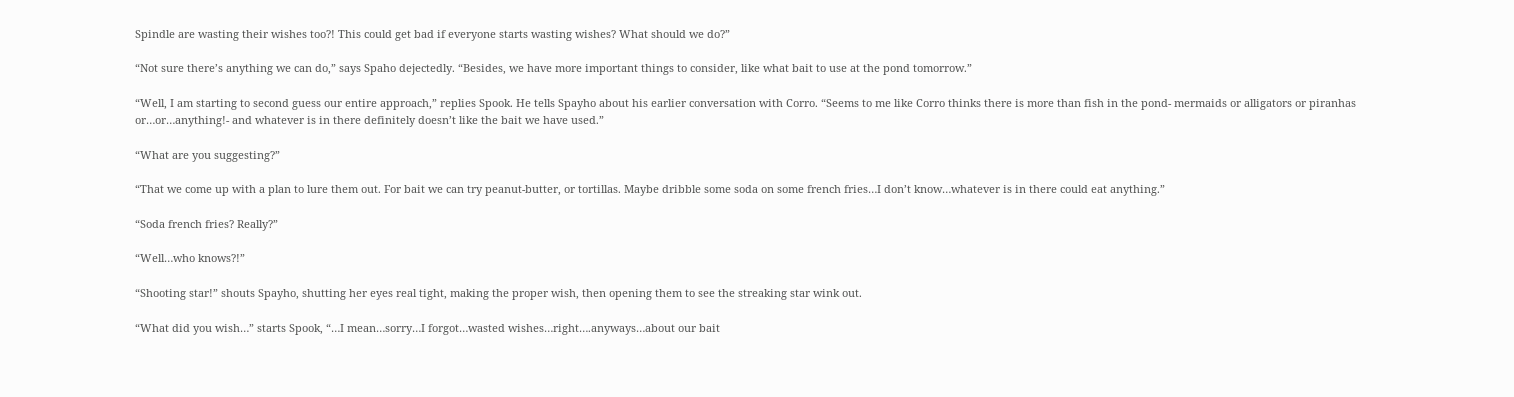Spindle are wasting their wishes too?! This could get bad if everyone starts wasting wishes? What should we do?”

“Not sure there’s anything we can do,” says Spaho dejectedly. “Besides, we have more important things to consider, like what bait to use at the pond tomorrow.”

“Well, I am starting to second guess our entire approach,” replies Spook. He tells Spayho about his earlier conversation with Corro. “Seems to me like Corro thinks there is more than fish in the pond- mermaids or alligators or piranhas or…or…anything!- and whatever is in there definitely doesn’t like the bait we have used.”

“What are you suggesting?”

“That we come up with a plan to lure them out. For bait we can try peanut-butter, or tortillas. Maybe dribble some soda on some french fries…I don’t know…whatever is in there could eat anything.”

“Soda french fries? Really?”

“Well…who knows?!”

“Shooting star!” shouts Spayho, shutting her eyes real tight, making the proper wish, then opening them to see the streaking star wink out.

“What did you wish…” starts Spook, “…I mean…sorry…I forgot…wasted wishes…right….anyways…about our bait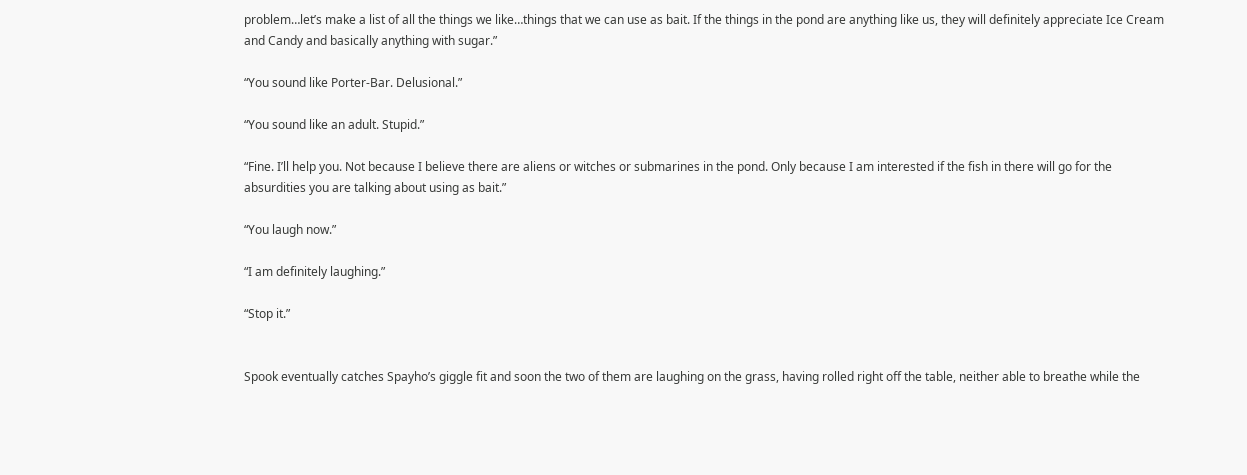problem…let’s make a list of all the things we like…things that we can use as bait. If the things in the pond are anything like us, they will definitely appreciate Ice Cream and Candy and basically anything with sugar.”

“You sound like Porter-Bar. Delusional.”

“You sound like an adult. Stupid.”

“Fine. I’ll help you. Not because I believe there are aliens or witches or submarines in the pond. Only because I am interested if the fish in there will go for the absurdities you are talking about using as bait.”

“You laugh now.”

“I am definitely laughing.”

“Stop it.”


Spook eventually catches Spayho’s giggle fit and soon the two of them are laughing on the grass, having rolled right off the table, neither able to breathe while the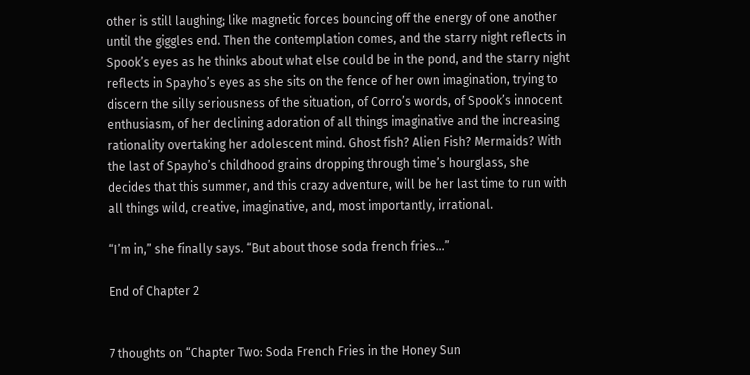other is still laughing; like magnetic forces bouncing off the energy of one another until the giggles end. Then the contemplation comes, and the starry night reflects in Spook’s eyes as he thinks about what else could be in the pond, and the starry night reflects in Spayho’s eyes as she sits on the fence of her own imagination, trying to discern the silly seriousness of the situation, of Corro’s words, of Spook’s innocent enthusiasm, of her declining adoration of all things imaginative and the increasing rationality overtaking her adolescent mind. Ghost fish? Alien Fish? Mermaids? With the last of Spayho’s childhood grains dropping through time’s hourglass, she decides that this summer, and this crazy adventure, will be her last time to run with all things wild, creative, imaginative, and, most importantly, irrational.

“I’m in,” she finally says. “But about those soda french fries…”

End of Chapter 2


7 thoughts on “Chapter Two: Soda French Fries in the Honey Sun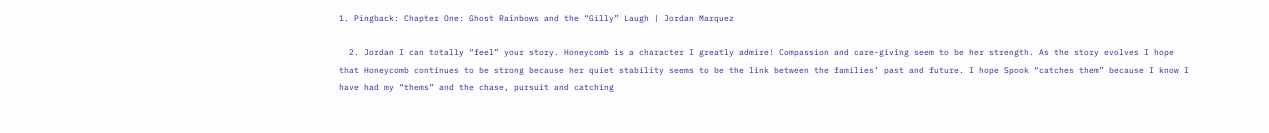1. Pingback: Chapter One: Ghost Rainbows and the “Gilly” Laugh | Jordan Marquez

  2. Jordan I can totally “feel” your story. Honeycomb is a character I greatly admire! Compassion and care-giving seem to be her strength. As the story evolves I hope that Honeycomb continues to be strong because her quiet stability seems to be the link between the families’ past and future. I hope Spook “catches them” because I know I have had my “thems” and the chase, pursuit and catching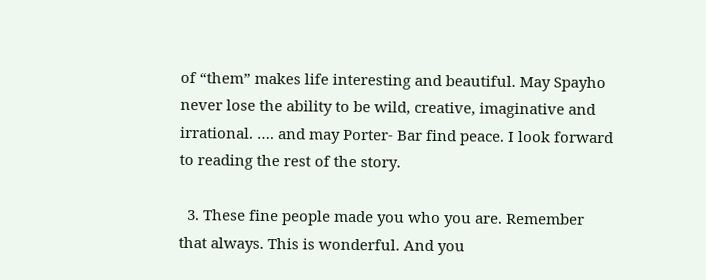of “them” makes life interesting and beautiful. May Spayho never lose the ability to be wild, creative, imaginative and irrational. …. and may Porter- Bar find peace. I look forward to reading the rest of the story.

  3. These fine people made you who you are. Remember that always. This is wonderful. And you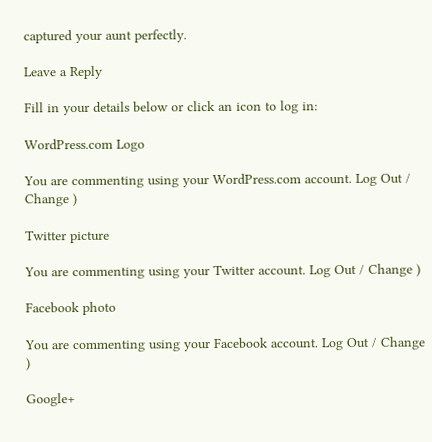captured your aunt perfectly.

Leave a Reply

Fill in your details below or click an icon to log in:

WordPress.com Logo

You are commenting using your WordPress.com account. Log Out / Change )

Twitter picture

You are commenting using your Twitter account. Log Out / Change )

Facebook photo

You are commenting using your Facebook account. Log Out / Change )

Google+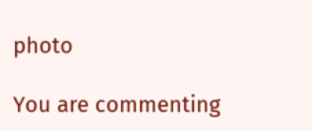photo

You are commenting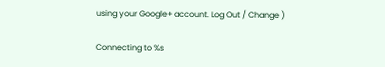using your Google+ account. Log Out / Change )

Connecting to %s